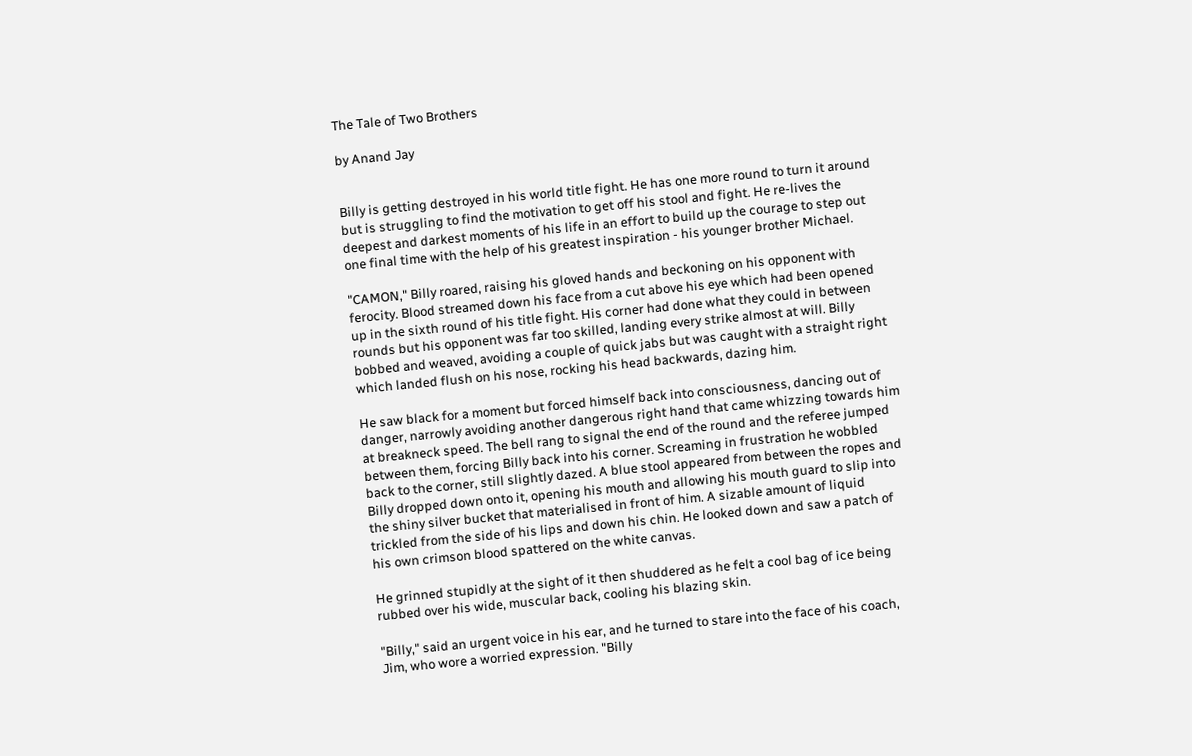The Tale of Two Brothers

by Anand Jay


Billy is getting destroyed in his world title fight. He has one more round to turn it around but is struggling to find the motivation to get off his stool and fight. He re-lives the deepest and darkest moments of his life in an effort to build up the courage to step out one final time with the help of his greatest inspiration - his younger brother Michael.

"CAMON," Billy roared, raising his gloved hands and beckoning on his opponent with ferocity. Blood streamed down his face from a cut above his eye which had been opened up in the sixth round of his title fight. His corner had done what they could in between rounds but his opponent was far too skilled, landing every strike almost at will. Billy bobbed and weaved, avoiding a couple of quick jabs but was caught with a straight right which landed flush on his nose, rocking his head backwards, dazing him.

He saw black for a moment but forced himself back into consciousness, dancing out of danger, narrowly avoiding another dangerous right hand that came whizzing towards him at breakneck speed. The bell rang to signal the end of the round and the referee jumped between them, forcing Billy back into his corner. Screaming in frustration he wobbled back to the corner, still slightly dazed. A blue stool appeared from between the ropes and Billy dropped down onto it, opening his mouth and allowing his mouth guard to slip into the shiny silver bucket that materialised in front of him. A sizable amount of liquid trickled from the side of his lips and down his chin. He looked down and saw a patch of his own crimson blood spattered on the white canvas.

He grinned stupidly at the sight of it then shuddered as he felt a cool bag of ice being rubbed over his wide, muscular back, cooling his blazing skin.

"Billy," said an urgent voice in his ear, and he turned to stare into the face of his coach, Jim, who wore a worried expression. "Billy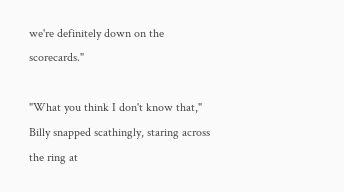we're definitely down on the scorecards."

"What you think I don't know that," Billy snapped scathingly, staring across the ring at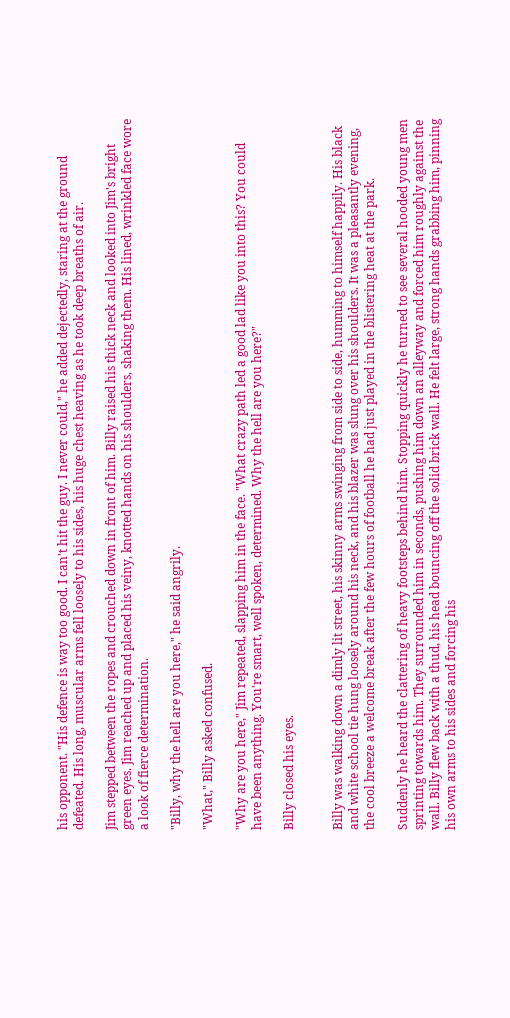his opponent. "His defence is way too good. I can't hit the guy. I never could," he added dejectedly, staring at the ground defeated. His long, muscular arms fell loosely to his sides, his huge chest heaving as he took deep breaths of air.

Jim stepped between the ropes and crouched down in front of him. Billy raised his thick neck and looked into Jim's bright green eyes. Jim reached up and placed his veiny, knotted hands on his shoulders, shaking them. His lined, wrinkled face wore a look of fierce determination.

"Billy, why the hell are you here," he said angrily.

"What," Billy asked confused.

"Why are you here," Jim repeated, slapping him in the face. "What crazy path led a good lad like you into this? You could have been anything. You're smart, well spoken, determined. Why the hell are you here?"

Billy closed his eyes.


Billy was walking down a dimly lit street, his skinny arms swinging from side to side, humming to himself happily. His black and white school tie hung loosely around his neck, and his blazer was slung over his shoulders. It was a pleasantly evening, the cool breeze a welcome break after the few hours of football he had just played in the blistering heat at the park.

Suddenly he heard the clattering of heavy footsteps behind him. Stopping quickly he turned to see several hooded young men sprinting towards him. They surrounded him in seconds, pushing him down an alleyway and forced him roughly against the wall. Billy flew back with a thud, his head bouncing off the solid brick wall. He felt large, strong hands grabbing him, pinning his own arms to his sides and forcing his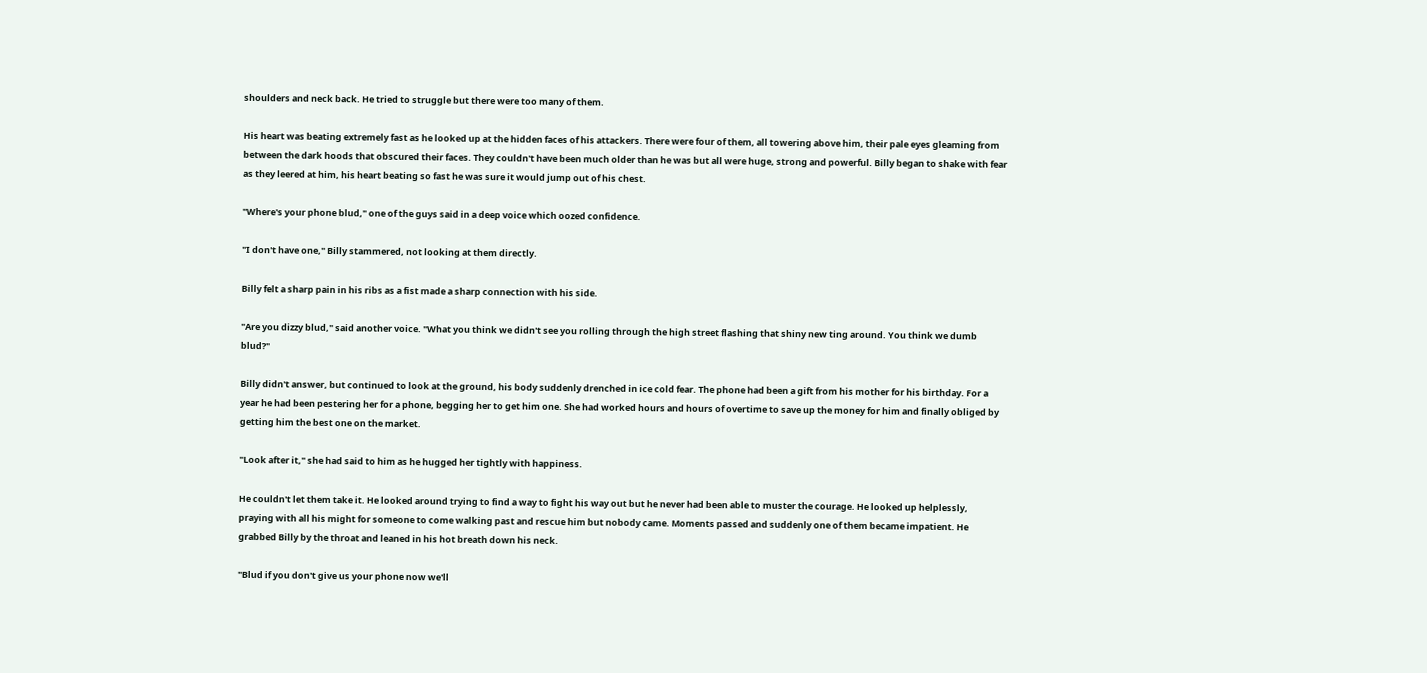shoulders and neck back. He tried to struggle but there were too many of them.

His heart was beating extremely fast as he looked up at the hidden faces of his attackers. There were four of them, all towering above him, their pale eyes gleaming from between the dark hoods that obscured their faces. They couldn't have been much older than he was but all were huge, strong and powerful. Billy began to shake with fear as they leered at him, his heart beating so fast he was sure it would jump out of his chest.

"Where's your phone blud," one of the guys said in a deep voice which oozed confidence.

"I don't have one," Billy stammered, not looking at them directly.

Billy felt a sharp pain in his ribs as a fist made a sharp connection with his side.

"Are you dizzy blud," said another voice. "What you think we didn't see you rolling through the high street flashing that shiny new ting around. You think we dumb blud?"

Billy didn't answer, but continued to look at the ground, his body suddenly drenched in ice cold fear. The phone had been a gift from his mother for his birthday. For a year he had been pestering her for a phone, begging her to get him one. She had worked hours and hours of overtime to save up the money for him and finally obliged by getting him the best one on the market.

"Look after it," she had said to him as he hugged her tightly with happiness.

He couldn't let them take it. He looked around trying to find a way to fight his way out but he never had been able to muster the courage. He looked up helplessly, praying with all his might for someone to come walking past and rescue him but nobody came. Moments passed and suddenly one of them became impatient. He grabbed Billy by the throat and leaned in his hot breath down his neck.

"Blud if you don't give us your phone now we'll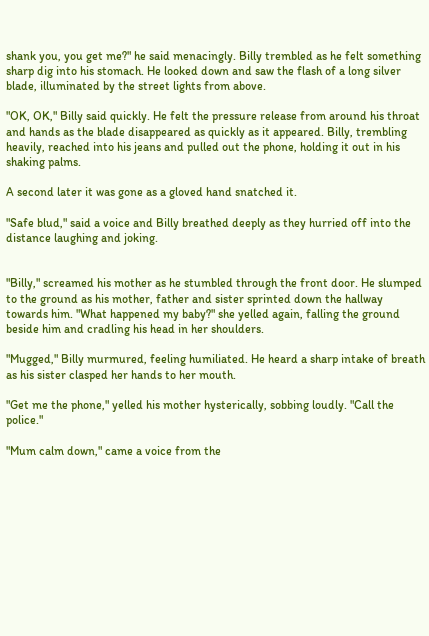shank you, you get me?" he said menacingly. Billy trembled as he felt something sharp dig into his stomach. He looked down and saw the flash of a long silver blade, illuminated by the street lights from above.

"OK, OK," Billy said quickly. He felt the pressure release from around his throat and hands as the blade disappeared as quickly as it appeared. Billy, trembling heavily, reached into his jeans and pulled out the phone, holding it out in his shaking palms.

A second later it was gone as a gloved hand snatched it.

"Safe blud," said a voice and Billy breathed deeply as they hurried off into the distance laughing and joking.


"Billy," screamed his mother as he stumbled through the front door. He slumped to the ground as his mother, father and sister sprinted down the hallway towards him. "What happened my baby?" she yelled again, falling the ground beside him and cradling his head in her shoulders.

"Mugged," Billy murmured, feeling humiliated. He heard a sharp intake of breath as his sister clasped her hands to her mouth.

"Get me the phone," yelled his mother hysterically, sobbing loudly. "Call the police."

"Mum calm down," came a voice from the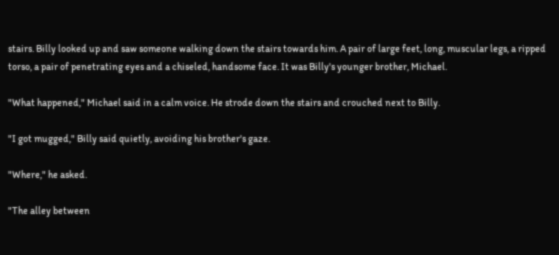stairs. Billy looked up and saw someone walking down the stairs towards him. A pair of large feet, long, muscular legs, a ripped torso, a pair of penetrating eyes and a chiseled, handsome face. It was Billy's younger brother, Michael.

"What happened," Michael said in a calm voice. He strode down the stairs and crouched next to Billy.

"I got mugged," Billy said quietly, avoiding his brother's gaze.

"Where," he asked.

"The alley between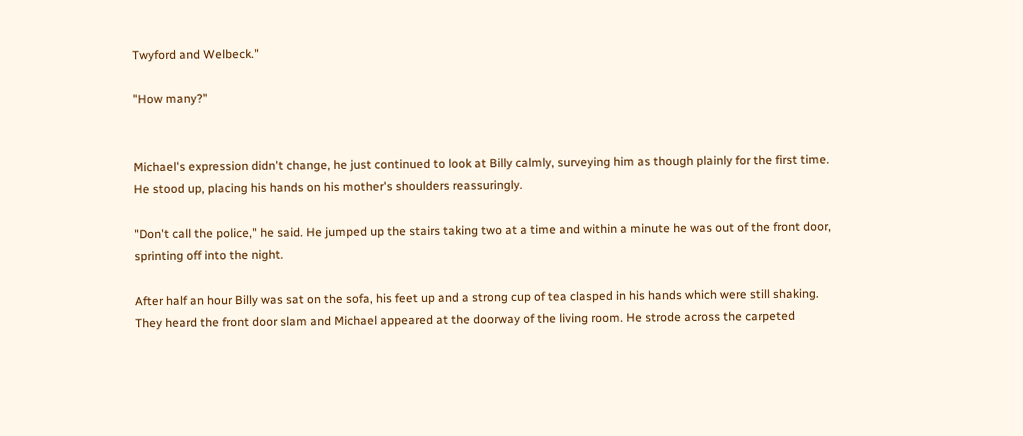Twyford and Welbeck."

"How many?"


Michael's expression didn't change, he just continued to look at Billy calmly, surveying him as though plainly for the first time. He stood up, placing his hands on his mother's shoulders reassuringly.

"Don't call the police," he said. He jumped up the stairs taking two at a time and within a minute he was out of the front door, sprinting off into the night.

After half an hour Billy was sat on the sofa, his feet up and a strong cup of tea clasped in his hands which were still shaking. They heard the front door slam and Michael appeared at the doorway of the living room. He strode across the carpeted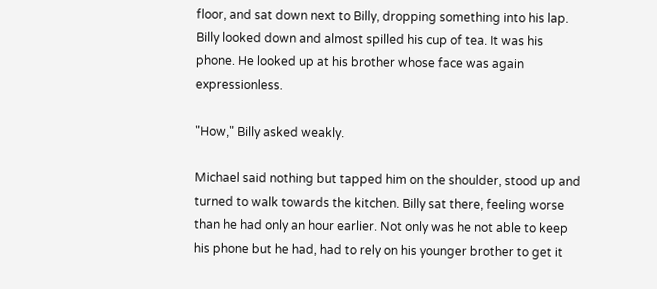floor, and sat down next to Billy, dropping something into his lap. Billy looked down and almost spilled his cup of tea. It was his phone. He looked up at his brother whose face was again expressionless.

"How," Billy asked weakly.

Michael said nothing but tapped him on the shoulder, stood up and turned to walk towards the kitchen. Billy sat there, feeling worse than he had only an hour earlier. Not only was he not able to keep his phone but he had, had to rely on his younger brother to get it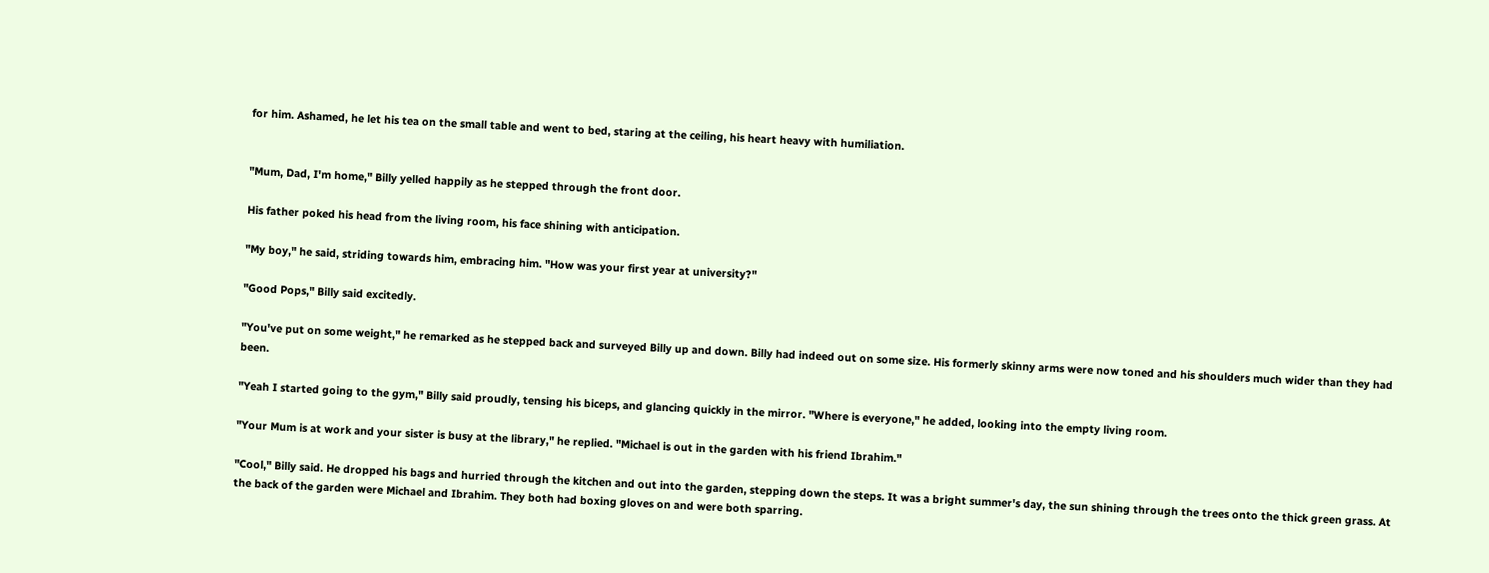for him. Ashamed, he let his tea on the small table and went to bed, staring at the ceiling, his heart heavy with humiliation.


"Mum, Dad, I'm home," Billy yelled happily as he stepped through the front door.

His father poked his head from the living room, his face shining with anticipation.

"My boy," he said, striding towards him, embracing him. "How was your first year at university?"

"Good Pops," Billy said excitedly.

"You've put on some weight," he remarked as he stepped back and surveyed Billy up and down. Billy had indeed out on some size. His formerly skinny arms were now toned and his shoulders much wider than they had been.

"Yeah I started going to the gym," Billy said proudly, tensing his biceps, and glancing quickly in the mirror. "Where is everyone," he added, looking into the empty living room.

"Your Mum is at work and your sister is busy at the library," he replied. "Michael is out in the garden with his friend Ibrahim."

"Cool," Billy said. He dropped his bags and hurried through the kitchen and out into the garden, stepping down the steps. It was a bright summer's day, the sun shining through the trees onto the thick green grass. At the back of the garden were Michael and Ibrahim. They both had boxing gloves on and were both sparring.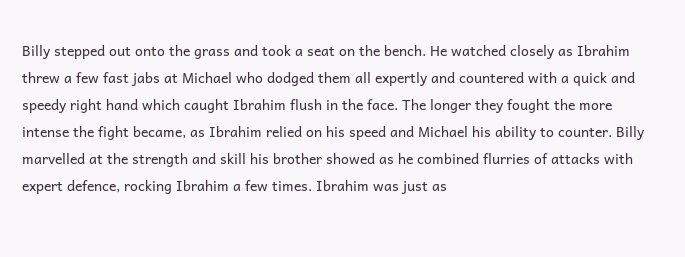Billy stepped out onto the grass and took a seat on the bench. He watched closely as Ibrahim threw a few fast jabs at Michael who dodged them all expertly and countered with a quick and speedy right hand which caught Ibrahim flush in the face. The longer they fought the more intense the fight became, as Ibrahim relied on his speed and Michael his ability to counter. Billy marvelled at the strength and skill his brother showed as he combined flurries of attacks with expert defence, rocking Ibrahim a few times. Ibrahim was just as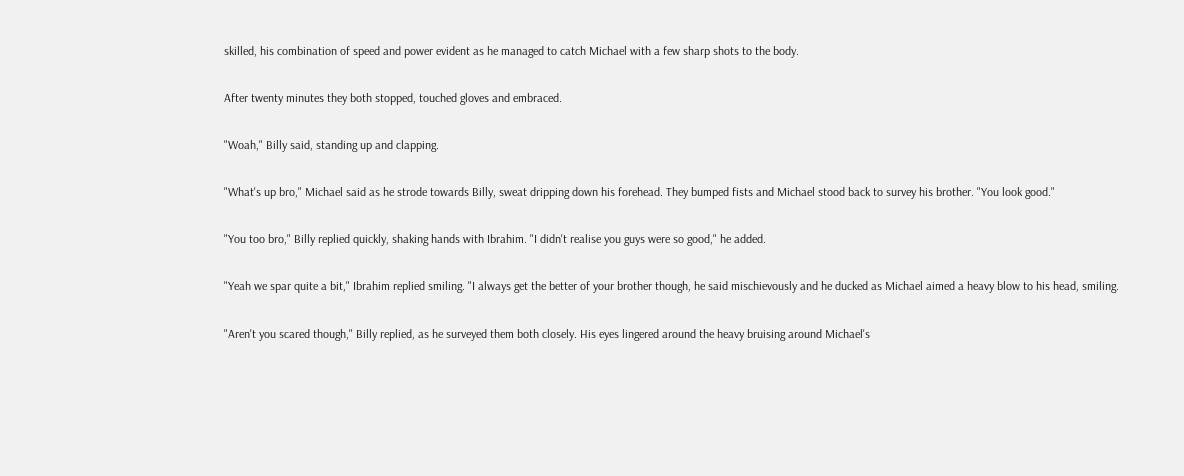skilled, his combination of speed and power evident as he managed to catch Michael with a few sharp shots to the body.

After twenty minutes they both stopped, touched gloves and embraced.

"Woah," Billy said, standing up and clapping.

"What's up bro," Michael said as he strode towards Billy, sweat dripping down his forehead. They bumped fists and Michael stood back to survey his brother. "You look good."

"You too bro," Billy replied quickly, shaking hands with Ibrahim. "I didn't realise you guys were so good," he added.

"Yeah we spar quite a bit," Ibrahim replied smiling. "I always get the better of your brother though, he said mischievously and he ducked as Michael aimed a heavy blow to his head, smiling.

"Aren't you scared though," Billy replied, as he surveyed them both closely. His eyes lingered around the heavy bruising around Michael's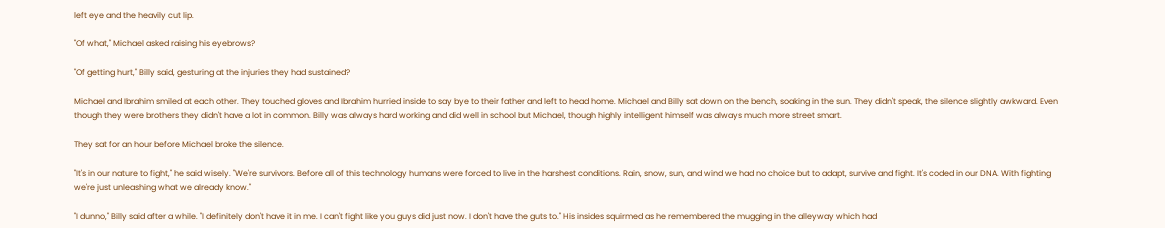left eye and the heavily cut lip.

"Of what," Michael asked raising his eyebrows?

"Of getting hurt," Billy said, gesturing at the injuries they had sustained?

Michael and Ibrahim smiled at each other. They touched gloves and Ibrahim hurried inside to say bye to their father and left to head home. Michael and Billy sat down on the bench, soaking in the sun. They didn't speak, the silence slightly awkward. Even though they were brothers they didn't have a lot in common. Billy was always hard working and did well in school but Michael, though highly intelligent himself was always much more street smart.

They sat for an hour before Michael broke the silence.

"It's in our nature to fight," he said wisely. "We're survivors. Before all of this technology humans were forced to live in the harshest conditions. Rain, snow, sun, and wind we had no choice but to adapt, survive and fight. It's coded in our DNA. With fighting we're just unleashing what we already know."

"I dunno," Billy said after a while. "I definitely don't have it in me. I can't fight like you guys did just now. I don't have the guts to." His insides squirmed as he remembered the mugging in the alleyway which had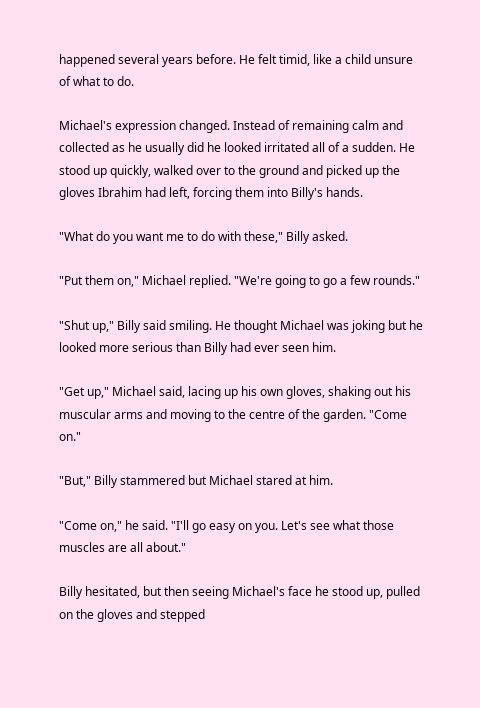happened several years before. He felt timid, like a child unsure of what to do.

Michael's expression changed. Instead of remaining calm and collected as he usually did he looked irritated all of a sudden. He stood up quickly, walked over to the ground and picked up the gloves Ibrahim had left, forcing them into Billy's hands.

"What do you want me to do with these," Billy asked.

"Put them on," Michael replied. "We're going to go a few rounds."

"Shut up," Billy said smiling. He thought Michael was joking but he looked more serious than Billy had ever seen him.

"Get up," Michael said, lacing up his own gloves, shaking out his muscular arms and moving to the centre of the garden. "Come on."

"But," Billy stammered but Michael stared at him.

"Come on," he said. "I'll go easy on you. Let's see what those muscles are all about."

Billy hesitated, but then seeing Michael's face he stood up, pulled on the gloves and stepped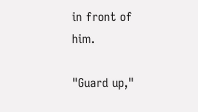in front of him.

"Guard up,"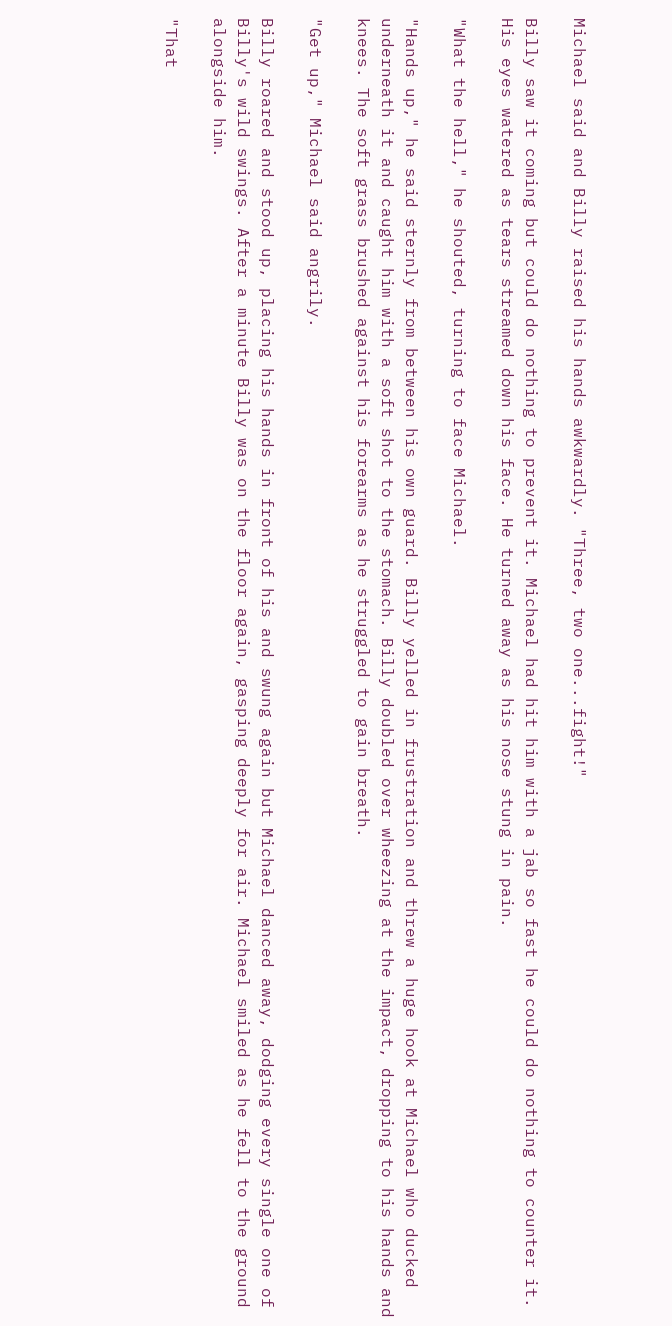Michael said and Billy raised his hands awkwardly. "Three, two one...fight!"

Billy saw it coming but could do nothing to prevent it. Michael had hit him with a jab so fast he could do nothing to counter it. His eyes watered as tears streamed down his face. He turned away as his nose stung in pain.

"What the hell," he shouted, turning to face Michael.

"Hands up," he said sternly from between his own guard. Billy yelled in frustration and threw a huge hook at Michael who ducked underneath it and caught him with a soft shot to the stomach. Billy doubled over wheezing at the impact, dropping to his hands and knees. The soft grass brushed against his forearms as he struggled to gain breath.

"Get up," Michael said angrily.

Billy roared and stood up, placing his hands in front of his and swung again but Michael danced away, dodging every single one of Billy's wild swings. After a minute Billy was on the floor again, gasping deeply for air. Michael smiled as he fell to the ground alongside him.

"That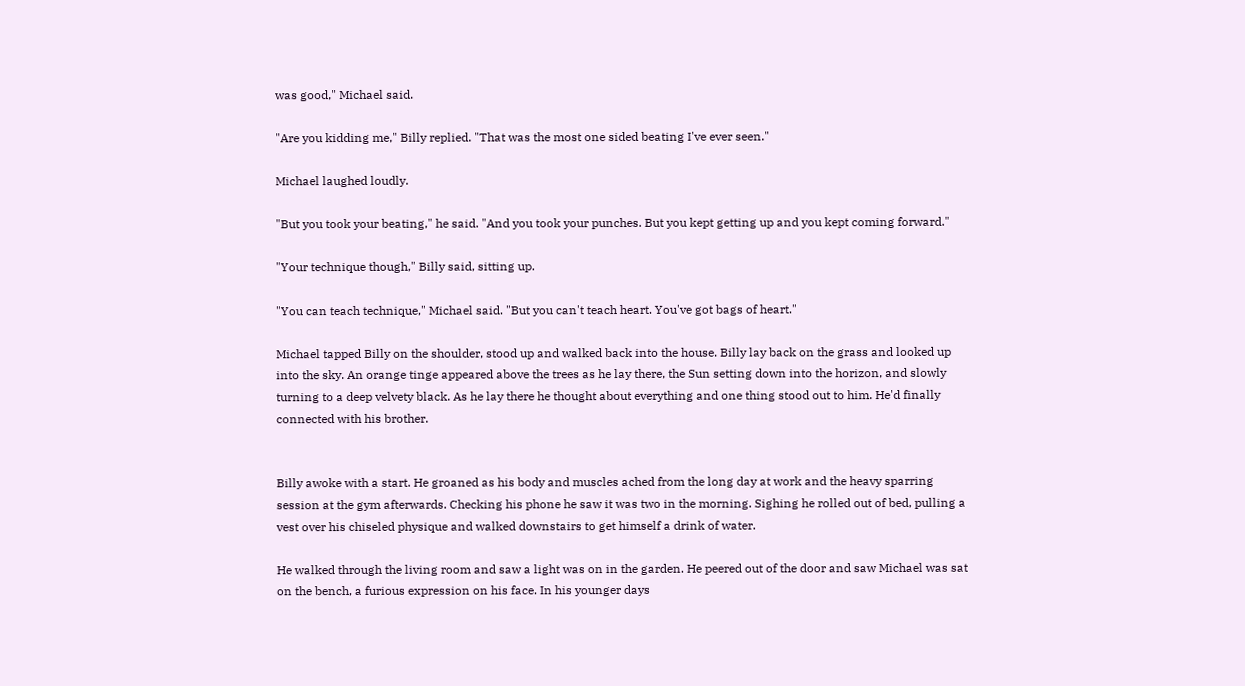was good," Michael said.

"Are you kidding me," Billy replied. "That was the most one sided beating I've ever seen."

Michael laughed loudly.

"But you took your beating," he said. "And you took your punches. But you kept getting up and you kept coming forward."

"Your technique though," Billy said, sitting up.

"You can teach technique," Michael said. "But you can't teach heart. You've got bags of heart."

Michael tapped Billy on the shoulder, stood up and walked back into the house. Billy lay back on the grass and looked up into the sky. An orange tinge appeared above the trees as he lay there, the Sun setting down into the horizon, and slowly turning to a deep velvety black. As he lay there he thought about everything and one thing stood out to him. He'd finally connected with his brother.


Billy awoke with a start. He groaned as his body and muscles ached from the long day at work and the heavy sparring session at the gym afterwards. Checking his phone he saw it was two in the morning. Sighing he rolled out of bed, pulling a vest over his chiseled physique and walked downstairs to get himself a drink of water.

He walked through the living room and saw a light was on in the garden. He peered out of the door and saw Michael was sat on the bench, a furious expression on his face. In his younger days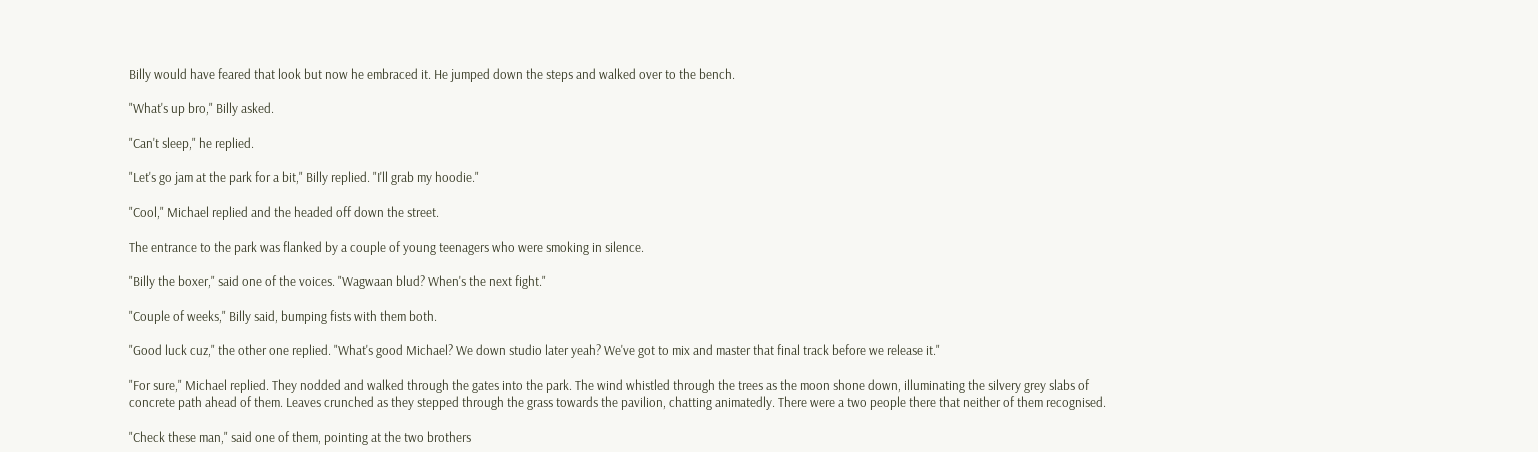Billy would have feared that look but now he embraced it. He jumped down the steps and walked over to the bench.

"What's up bro," Billy asked.

"Can't sleep," he replied.

"Let's go jam at the park for a bit," Billy replied. "I'll grab my hoodie."

"Cool," Michael replied and the headed off down the street.

The entrance to the park was flanked by a couple of young teenagers who were smoking in silence.

"Billy the boxer," said one of the voices. "Wagwaan blud? When's the next fight."

"Couple of weeks," Billy said, bumping fists with them both.

"Good luck cuz," the other one replied. "What's good Michael? We down studio later yeah? We've got to mix and master that final track before we release it."

"For sure," Michael replied. They nodded and walked through the gates into the park. The wind whistled through the trees as the moon shone down, illuminating the silvery grey slabs of concrete path ahead of them. Leaves crunched as they stepped through the grass towards the pavilion, chatting animatedly. There were a two people there that neither of them recognised.

"Check these man," said one of them, pointing at the two brothers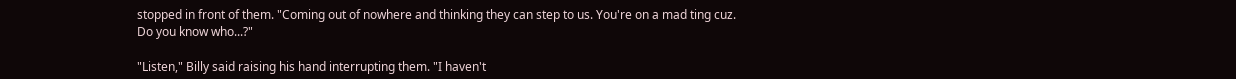stopped in front of them. "Coming out of nowhere and thinking they can step to us. You're on a mad ting cuz. Do you know who...?"

"Listen," Billy said raising his hand interrupting them. "I haven't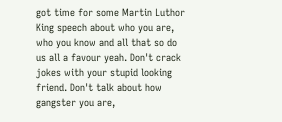got time for some Martin Luthor King speech about who you are, who you know and all that so do us all a favour yeah. Don't crack jokes with your stupid looking friend. Don't talk about how gangster you are,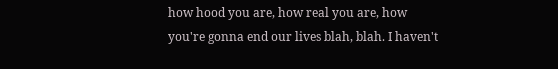how hood you are, how real you are, how you're gonna end our lives blah, blah. I haven't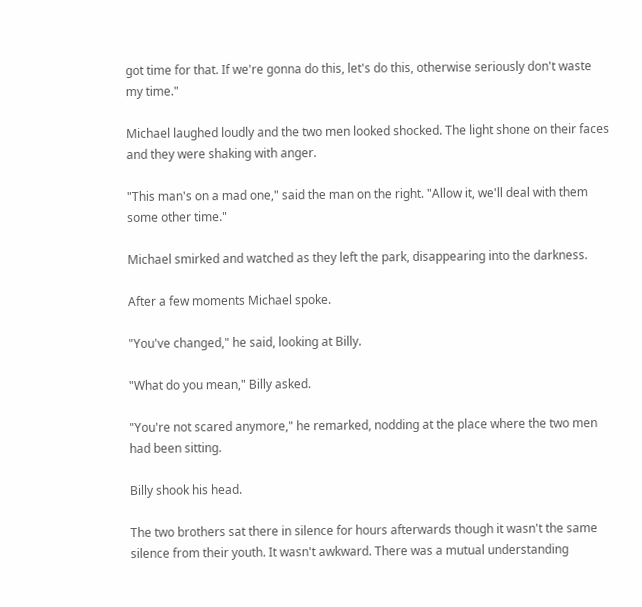got time for that. If we're gonna do this, let's do this, otherwise seriously don't waste my time."

Michael laughed loudly and the two men looked shocked. The light shone on their faces and they were shaking with anger.

"This man's on a mad one," said the man on the right. "Allow it, we'll deal with them some other time."

Michael smirked and watched as they left the park, disappearing into the darkness.

After a few moments Michael spoke.

"You've changed," he said, looking at Billy.

"What do you mean," Billy asked.

"You're not scared anymore," he remarked, nodding at the place where the two men had been sitting.

Billy shook his head.

The two brothers sat there in silence for hours afterwards though it wasn't the same silence from their youth. It wasn't awkward. There was a mutual understanding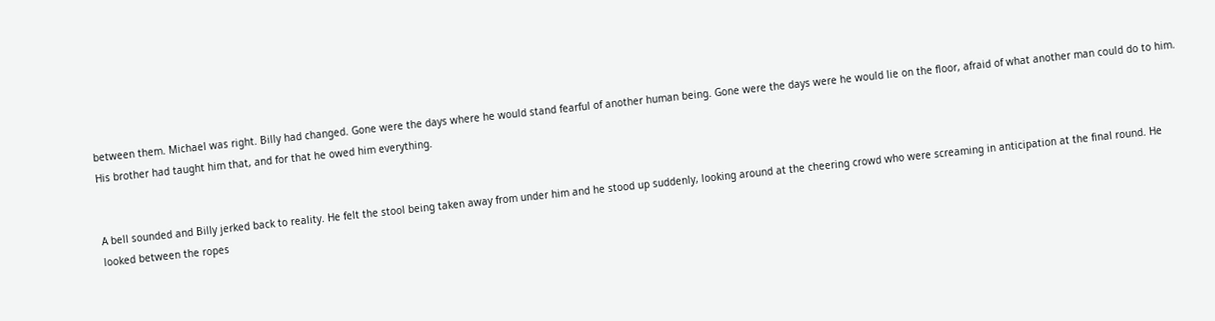between them. Michael was right. Billy had changed. Gone were the days where he would stand fearful of another human being. Gone were the days were he would lie on the floor, afraid of what another man could do to him. His brother had taught him that, and for that he owed him everything.


A bell sounded and Billy jerked back to reality. He felt the stool being taken away from under him and he stood up suddenly, looking around at the cheering crowd who were screaming in anticipation at the final round. He looked between the ropes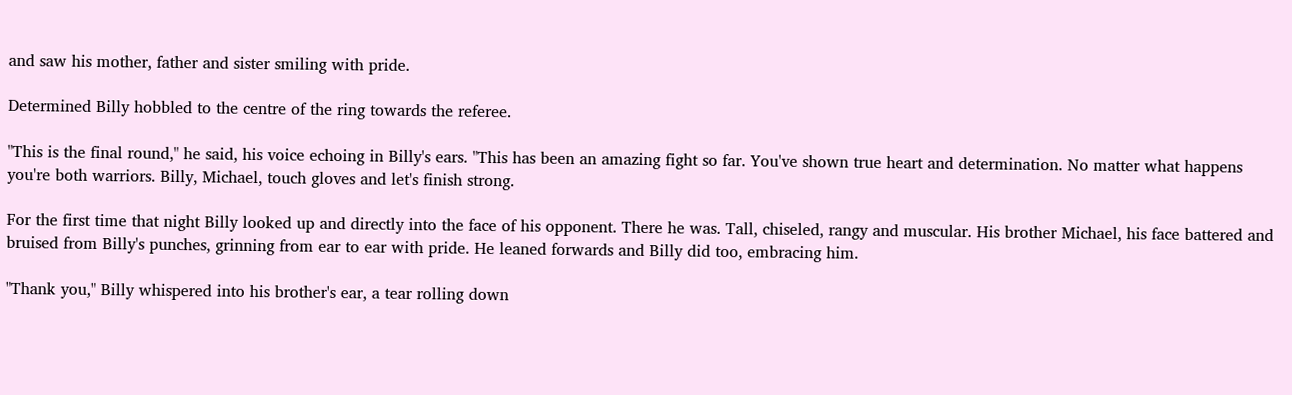and saw his mother, father and sister smiling with pride.

Determined Billy hobbled to the centre of the ring towards the referee.

"This is the final round," he said, his voice echoing in Billy's ears. "This has been an amazing fight so far. You've shown true heart and determination. No matter what happens you're both warriors. Billy, Michael, touch gloves and let's finish strong.

For the first time that night Billy looked up and directly into the face of his opponent. There he was. Tall, chiseled, rangy and muscular. His brother Michael, his face battered and bruised from Billy's punches, grinning from ear to ear with pride. He leaned forwards and Billy did too, embracing him.

"Thank you," Billy whispered into his brother's ear, a tear rolling down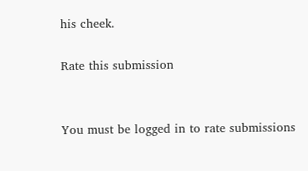his cheek.

Rate this submission


You must be logged in to rate submissions